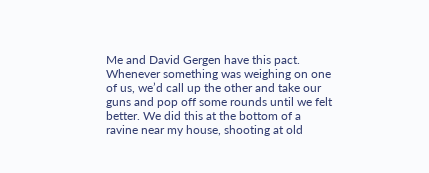Me and David Gergen have this pact. Whenever something was weighing on one of us, we’d call up the other and take our guns and pop off some rounds until we felt better. We did this at the bottom of a ravine near my house, shooting at old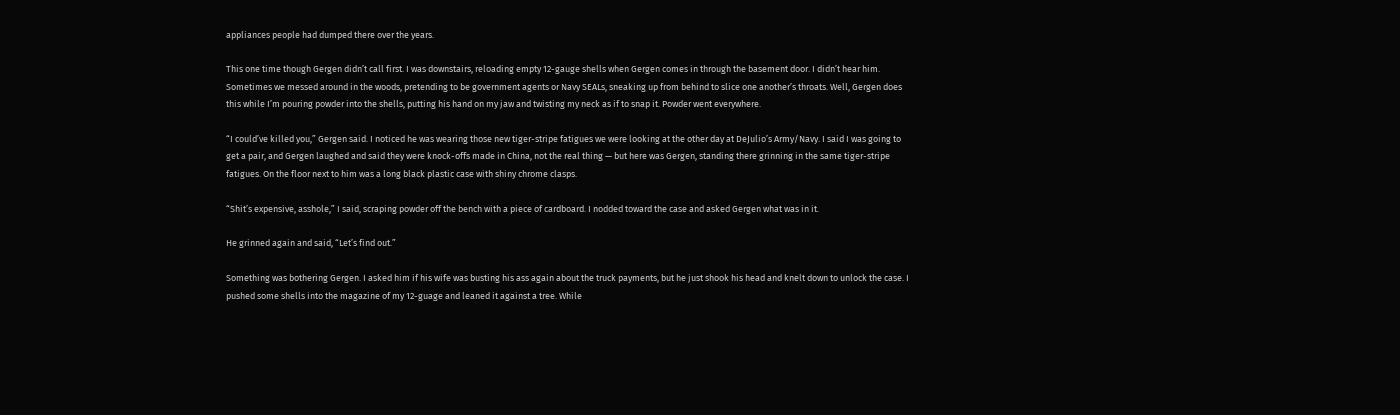appliances people had dumped there over the years.

This one time though Gergen didn’t call first. I was downstairs, reloading empty 12-gauge shells when Gergen comes in through the basement door. I didn’t hear him. Sometimes we messed around in the woods, pretending to be government agents or Navy SEALs, sneaking up from behind to slice one another’s throats. Well, Gergen does this while I’m pouring powder into the shells, putting his hand on my jaw and twisting my neck as if to snap it. Powder went everywhere.

“I could’ve killed you,” Gergen said. I noticed he was wearing those new tiger-stripe fatigues we were looking at the other day at DeJulio’s Army/Navy. I said I was going to get a pair, and Gergen laughed and said they were knock-offs made in China, not the real thing — but here was Gergen, standing there grinning in the same tiger-stripe fatigues. On the floor next to him was a long black plastic case with shiny chrome clasps.

“Shit’s expensive, asshole,” I said, scraping powder off the bench with a piece of cardboard. I nodded toward the case and asked Gergen what was in it.

He grinned again and said, “Let’s find out.”

Something was bothering Gergen. I asked him if his wife was busting his ass again about the truck payments, but he just shook his head and knelt down to unlock the case. I pushed some shells into the magazine of my 12-guage and leaned it against a tree. While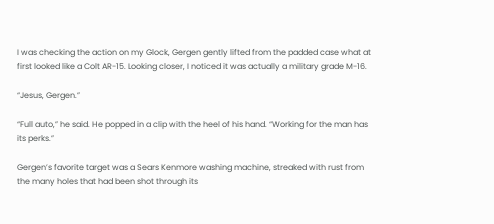I was checking the action on my Glock, Gergen gently lifted from the padded case what at first looked like a Colt AR-15. Looking closer, I noticed it was actually a military grade M-16.

“Jesus, Gergen.”

“Full auto,” he said. He popped in a clip with the heel of his hand. “Working for the man has its perks.”

Gergen’s favorite target was a Sears Kenmore washing machine, streaked with rust from the many holes that had been shot through its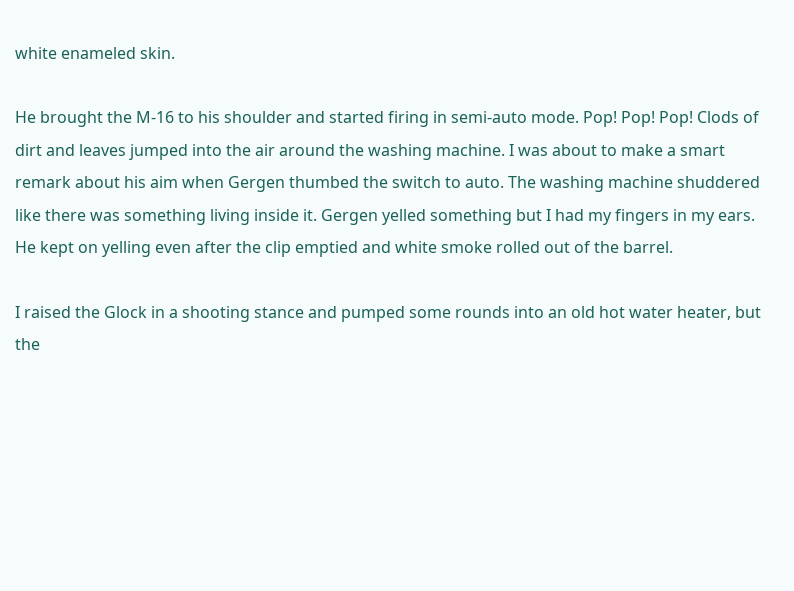white enameled skin.

He brought the M-16 to his shoulder and started firing in semi-auto mode. Pop! Pop! Pop! Clods of dirt and leaves jumped into the air around the washing machine. I was about to make a smart remark about his aim when Gergen thumbed the switch to auto. The washing machine shuddered like there was something living inside it. Gergen yelled something but I had my fingers in my ears. He kept on yelling even after the clip emptied and white smoke rolled out of the barrel.

I raised the Glock in a shooting stance and pumped some rounds into an old hot water heater, but the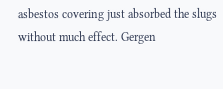asbestos covering just absorbed the slugs without much effect. Gergen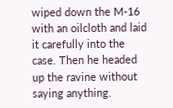wiped down the M-16 with an oilcloth and laid it carefully into the case. Then he headed up the ravine without saying anything.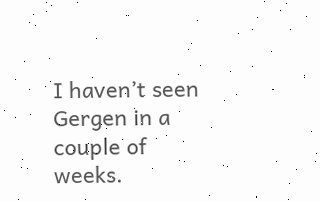I haven’t seen Gergen in a couple of weeks.